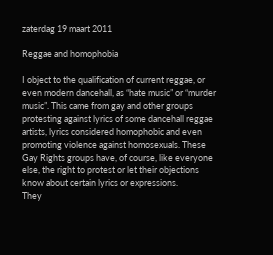zaterdag 19 maart 2011

Reggae and homophobia

I object to the qualification of current reggae, or even modern dancehall, as “hate music” or “murder music”. This came from gay and other groups protesting against lyrics of some dancehall reggae artists, lyrics considered homophobic and even promoting violence against homosexuals. These Gay Rights groups have, of course, like everyone else, the right to protest or let their objections know about certain lyrics or expressions.
They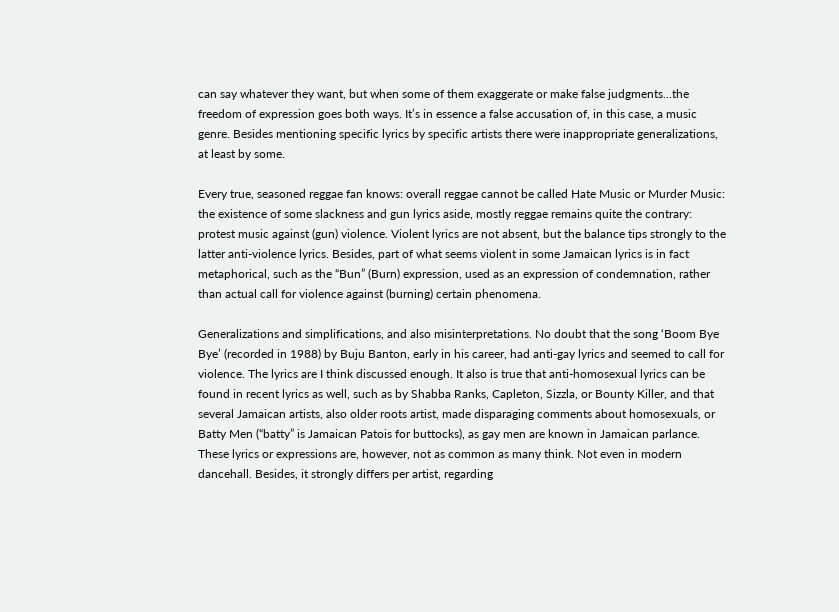can say whatever they want, but when some of them exaggerate or make false judgments…the freedom of expression goes both ways. It’s in essence a false accusation of, in this case, a music genre. Besides mentioning specific lyrics by specific artists there were inappropriate generalizations, at least by some.

Every true, seasoned reggae fan knows: overall reggae cannot be called Hate Music or Murder Music: the existence of some slackness and gun lyrics aside, mostly reggae remains quite the contrary: protest music against (gun) violence. Violent lyrics are not absent, but the balance tips strongly to the latter anti-violence lyrics. Besides, part of what seems violent in some Jamaican lyrics is in fact metaphorical, such as the “Bun” (Burn) expression, used as an expression of condemnation, rather than actual call for violence against (burning) certain phenomena.

Generalizations and simplifications, and also misinterpretations. No doubt that the song ‘Boom Bye Bye’ (recorded in 1988) by Buju Banton, early in his career, had anti-gay lyrics and seemed to call for violence. The lyrics are I think discussed enough. It also is true that anti-homosexual lyrics can be found in recent lyrics as well, such as by Shabba Ranks, Capleton, Sizzla, or Bounty Killer, and that several Jamaican artists, also older roots artist, made disparaging comments about homosexuals, or Batty Men (“batty” is Jamaican Patois for buttocks), as gay men are known in Jamaican parlance. These lyrics or expressions are, however, not as common as many think. Not even in modern dancehall. Besides, it strongly differs per artist, regarding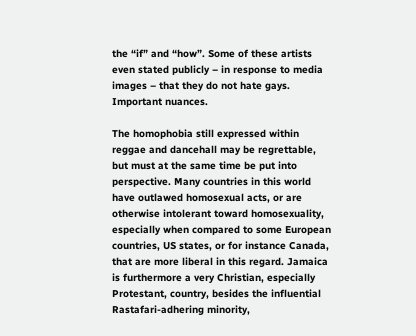the “if” and “how”. Some of these artists even stated publicly – in response to media images – that they do not hate gays. Important nuances.

The homophobia still expressed within reggae and dancehall may be regrettable, but must at the same time be put into perspective. Many countries in this world have outlawed homosexual acts, or are otherwise intolerant toward homosexuality, especially when compared to some European countries, US states, or for instance Canada, that are more liberal in this regard. Jamaica is furthermore a very Christian, especially Protestant, country, besides the influential Rastafari-adhering minority,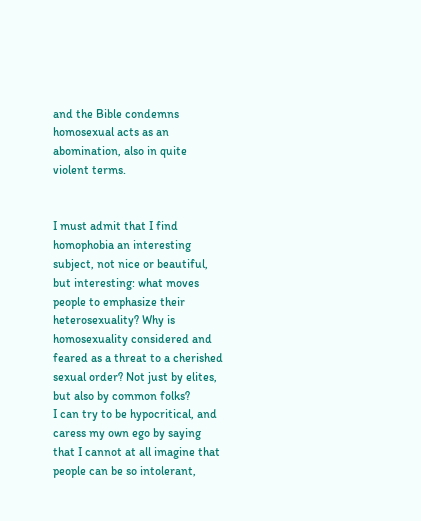and the Bible condemns homosexual acts as an abomination, also in quite violent terms.


I must admit that I find homophobia an interesting subject, not nice or beautiful, but interesting: what moves people to emphasize their heterosexuality? Why is homosexuality considered and feared as a threat to a cherished sexual order? Not just by elites, but also by common folks?
I can try to be hypocritical, and caress my own ego by saying that I cannot at all imagine that people can be so intolerant,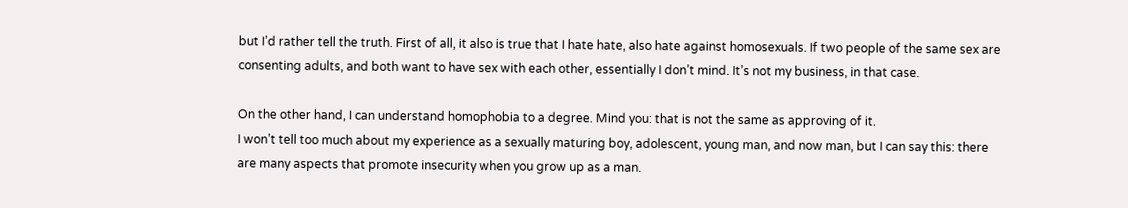but I’d rather tell the truth. First of all, it also is true that I hate hate, also hate against homosexuals. If two people of the same sex are consenting adults, and both want to have sex with each other, essentially I don’t mind. It’s not my business, in that case.

On the other hand, I can understand homophobia to a degree. Mind you: that is not the same as approving of it.
I won’t tell too much about my experience as a sexually maturing boy, adolescent, young man, and now man, but I can say this: there are many aspects that promote insecurity when you grow up as a man.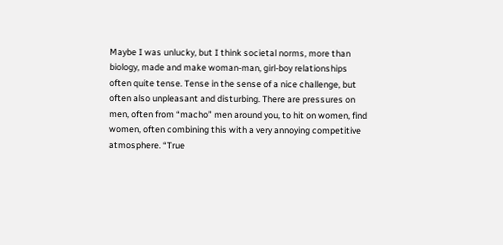Maybe I was unlucky, but I think societal norms, more than biology, made and make woman-man, girl-boy relationships often quite tense. Tense in the sense of a nice challenge, but often also unpleasant and disturbing. There are pressures on men, often from “macho” men around you, to hit on women, find women, often combining this with a very annoying competitive atmosphere. “True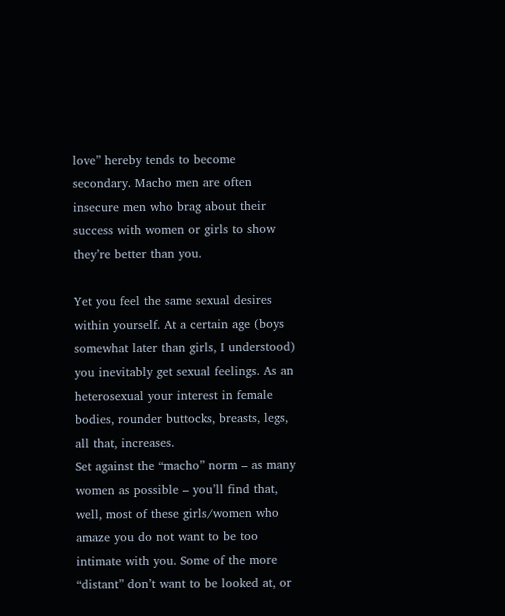love” hereby tends to become secondary. Macho men are often insecure men who brag about their success with women or girls to show they’re better than you.

Yet you feel the same sexual desires within yourself. At a certain age (boys somewhat later than girls, I understood) you inevitably get sexual feelings. As an heterosexual your interest in female bodies, rounder buttocks, breasts, legs, all that, increases.
Set against the “macho” norm – as many women as possible – you’ll find that, well, most of these girls/women who amaze you do not want to be too intimate with you. Some of the more “distant” don’t want to be looked at, or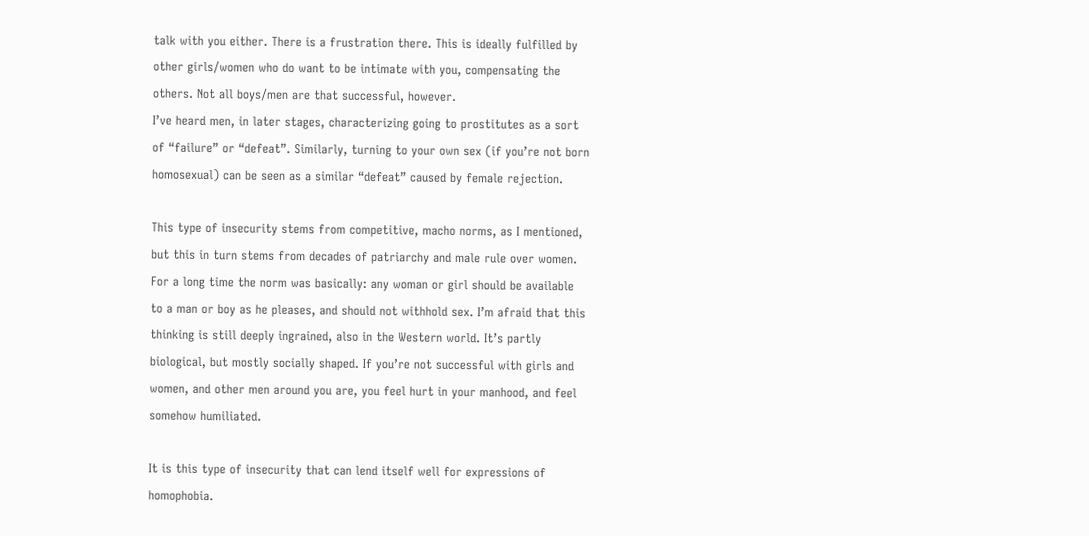talk with you either. There is a frustration there. This is ideally fulfilled by other girls/women who do want to be intimate with you, compensating the others. Not all boys/men are that successful, however.
I’ve heard men, in later stages, characterizing going to prostitutes as a sort of “failure” or “defeat”. Similarly, turning to your own sex (if you’re not born homosexual) can be seen as a similar “defeat” caused by female rejection.

This type of insecurity stems from competitive, macho norms, as I mentioned, but this in turn stems from decades of patriarchy and male rule over women. For a long time the norm was basically: any woman or girl should be available to a man or boy as he pleases, and should not withhold sex. I’m afraid that this thinking is still deeply ingrained, also in the Western world. It’s partly biological, but mostly socially shaped. If you’re not successful with girls and women, and other men around you are, you feel hurt in your manhood, and feel somehow humiliated.

It is this type of insecurity that can lend itself well for expressions of homophobia.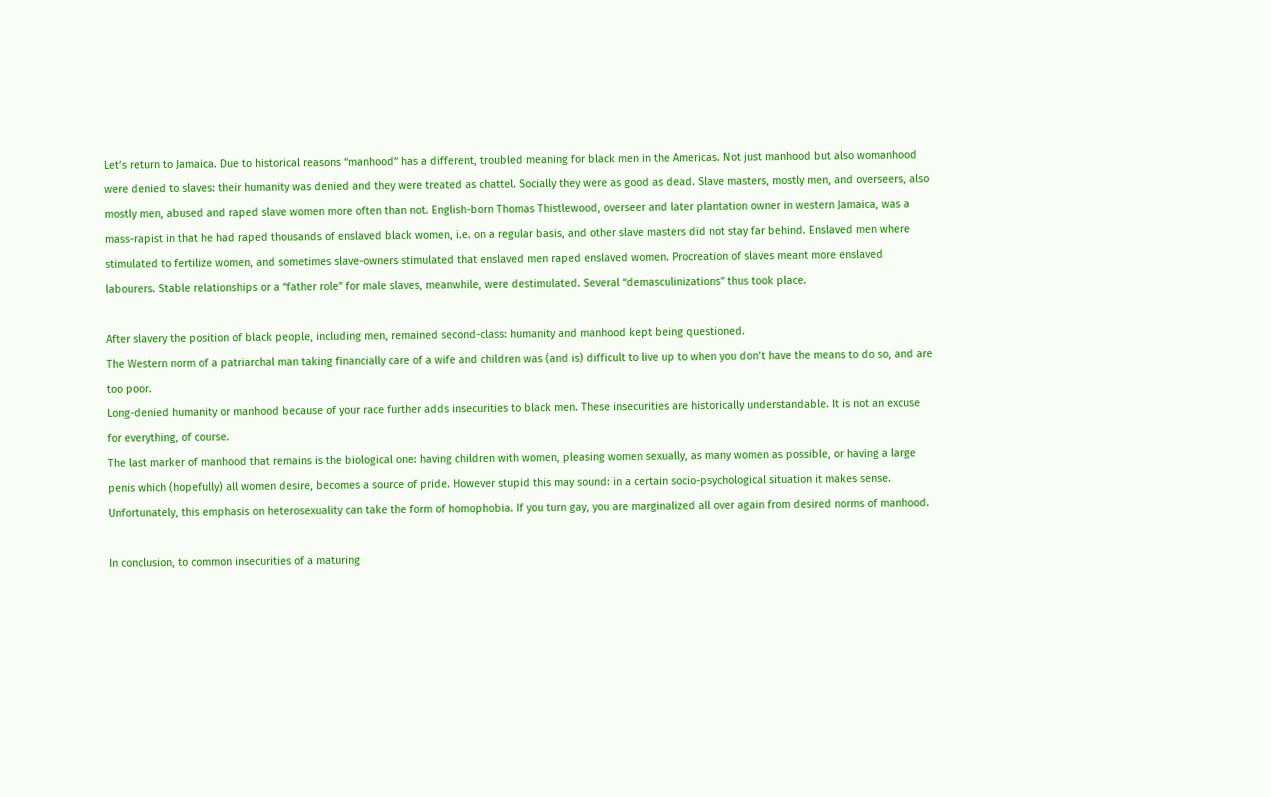Let’s return to Jamaica. Due to historical reasons “manhood” has a different, troubled meaning for black men in the Americas. Not just manhood but also womanhood were denied to slaves: their humanity was denied and they were treated as chattel. Socially they were as good as dead. Slave masters, mostly men, and overseers, also mostly men, abused and raped slave women more often than not. English-born Thomas Thistlewood, overseer and later plantation owner in western Jamaica, was a mass-rapist in that he had raped thousands of enslaved black women, i.e. on a regular basis, and other slave masters did not stay far behind. Enslaved men where stimulated to fertilize women, and sometimes slave-owners stimulated that enslaved men raped enslaved women. Procreation of slaves meant more enslaved labourers. Stable relationships or a “father role” for male slaves, meanwhile, were destimulated. Several “demasculinizations” thus took place.

After slavery the position of black people, including men, remained second-class: humanity and manhood kept being questioned.
The Western norm of a patriarchal man taking financially care of a wife and children was (and is) difficult to live up to when you don’t have the means to do so, and are too poor.
Long-denied humanity or manhood because of your race further adds insecurities to black men. These insecurities are historically understandable. It is not an excuse for everything, of course.
The last marker of manhood that remains is the biological one: having children with women, pleasing women sexually, as many women as possible, or having a large penis which (hopefully) all women desire, becomes a source of pride. However stupid this may sound: in a certain socio-psychological situation it makes sense.
Unfortunately, this emphasis on heterosexuality can take the form of homophobia. If you turn gay, you are marginalized all over again from desired norms of manhood.

In conclusion, to common insecurities of a maturing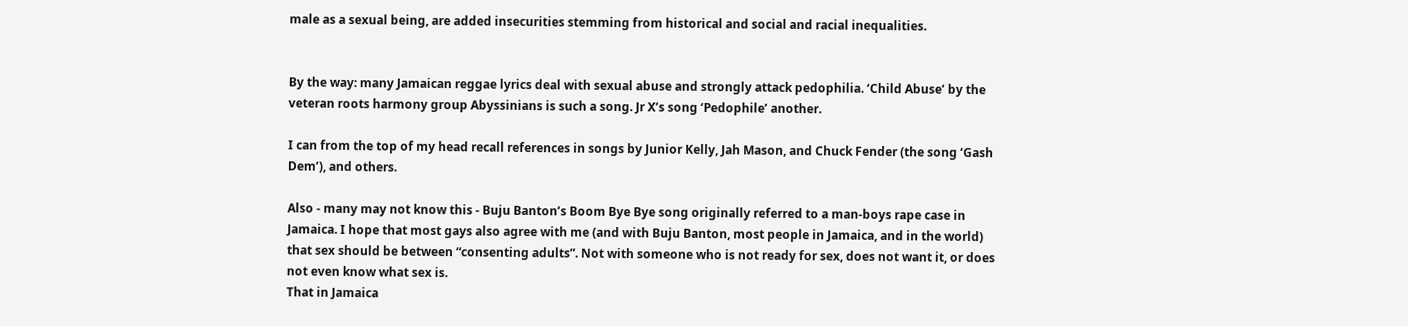male as a sexual being, are added insecurities stemming from historical and social and racial inequalities.


By the way: many Jamaican reggae lyrics deal with sexual abuse and strongly attack pedophilia. ‘Child Abuse’ by the veteran roots harmony group Abyssinians is such a song. Jr X’s song ‘Pedophile’ another.

I can from the top of my head recall references in songs by Junior Kelly, Jah Mason, and Chuck Fender (the song ‘Gash Dem’), and others.

Also - many may not know this - Buju Banton’s Boom Bye Bye song originally referred to a man-boys rape case in Jamaica. I hope that most gays also agree with me (and with Buju Banton, most people in Jamaica, and in the world) that sex should be between “consenting adults”. Not with someone who is not ready for sex, does not want it, or does not even know what sex is.
That in Jamaica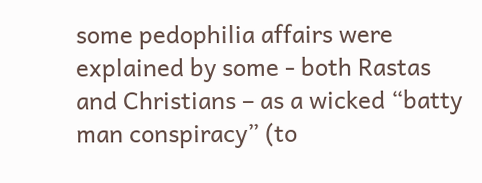some pedophilia affairs were explained by some - both Rastas and Christians – as a wicked “batty man conspiracy” (to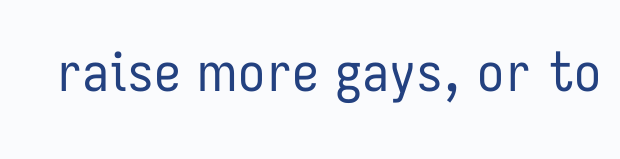raise more gays, or to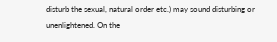disturb the sexual, natural order etc.) may sound disturbing or unenlightened. On the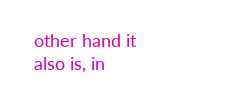other hand it also is, in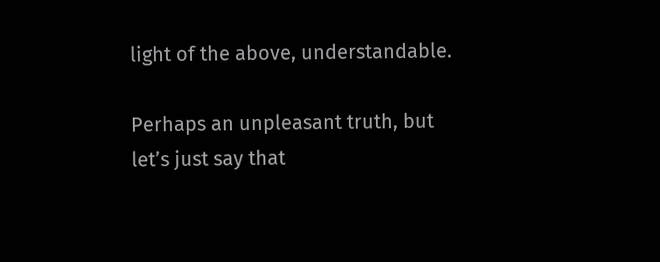light of the above, understandable.

Perhaps an unpleasant truth, but let’s just say that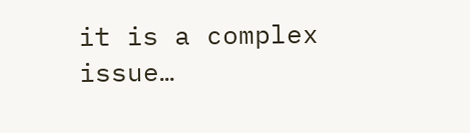it is a complex issue…